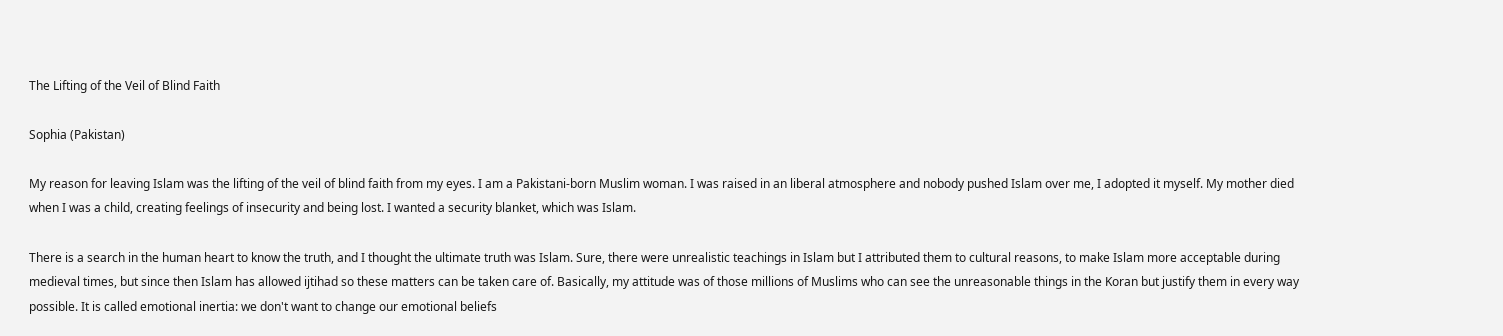The Lifting of the Veil of Blind Faith

Sophia (Pakistan)

My reason for leaving Islam was the lifting of the veil of blind faith from my eyes. I am a Pakistani-born Muslim woman. I was raised in an liberal atmosphere and nobody pushed Islam over me, I adopted it myself. My mother died when I was a child, creating feelings of insecurity and being lost. I wanted a security blanket, which was Islam.

There is a search in the human heart to know the truth, and I thought the ultimate truth was Islam. Sure, there were unrealistic teachings in Islam but I attributed them to cultural reasons, to make Islam more acceptable during medieval times, but since then Islam has allowed ijtihad so these matters can be taken care of. Basically, my attitude was of those millions of Muslims who can see the unreasonable things in the Koran but justify them in every way possible. It is called emotional inertia: we don't want to change our emotional beliefs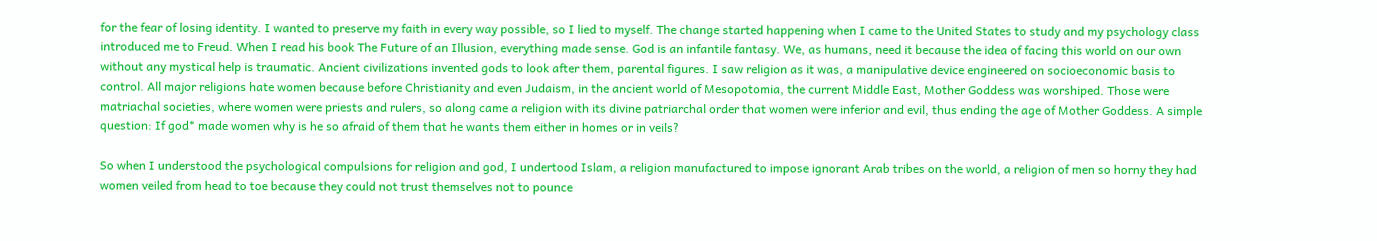for the fear of losing identity. I wanted to preserve my faith in every way possible, so I lied to myself. The change started happening when I came to the United States to study and my psychology class introduced me to Freud. When I read his book The Future of an Illusion, everything made sense. God is an infantile fantasy. We, as humans, need it because the idea of facing this world on our own without any mystical help is traumatic. Ancient civilizations invented gods to look after them, parental figures. I saw religion as it was, a manipulative device engineered on socioeconomic basis to control. All major religions hate women because before Christianity and even Judaism, in the ancient world of Mesopotomia, the current Middle East, Mother Goddess was worshiped. Those were matriachal societies, where women were priests and rulers, so along came a religion with its divine patriarchal order that women were inferior and evil, thus ending the age of Mother Goddess. A simple question: If god* made women why is he so afraid of them that he wants them either in homes or in veils?

So when I understood the psychological compulsions for religion and god, I undertood Islam, a religion manufactured to impose ignorant Arab tribes on the world, a religion of men so horny they had women veiled from head to toe because they could not trust themselves not to pounce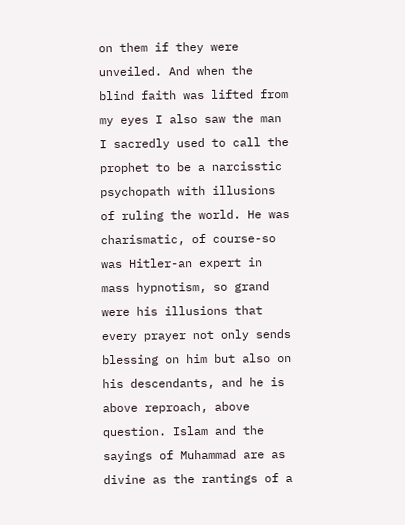on them if they were unveiled. And when the blind faith was lifted from my eyes I also saw the man I sacredly used to call the prophet to be a narcisstic psychopath with illusions of ruling the world. He was charismatic, of course-so was Hitler-an expert in mass hypnotism, so grand were his illusions that every prayer not only sends blessing on him but also on his descendants, and he is above reproach, above question. Islam and the sayings of Muhammad are as divine as the rantings of a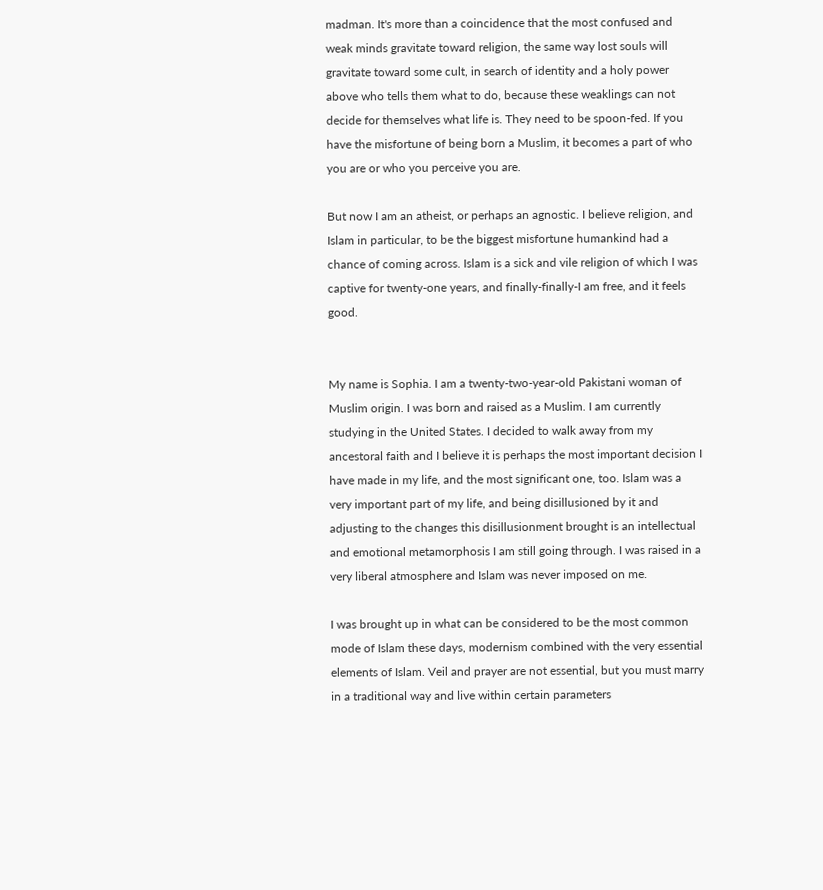madman. It's more than a coincidence that the most confused and weak minds gravitate toward religion, the same way lost souls will gravitate toward some cult, in search of identity and a holy power above who tells them what to do, because these weaklings can not decide for themselves what life is. They need to be spoon-fed. If you have the misfortune of being born a Muslim, it becomes a part of who you are or who you perceive you are.

But now I am an atheist, or perhaps an agnostic. I believe religion, and Islam in particular, to be the biggest misfortune humankind had a chance of coming across. Islam is a sick and vile religion of which I was captive for twenty-one years, and finally-finally-I am free, and it feels good.


My name is Sophia. I am a twenty-two-year-old Pakistani woman of Muslim origin. I was born and raised as a Muslim. I am currently studying in the United States. I decided to walk away from my ancestoral faith and I believe it is perhaps the most important decision I have made in my life, and the most significant one, too. Islam was a very important part of my life, and being disillusioned by it and adjusting to the changes this disillusionment brought is an intellectual and emotional metamorphosis I am still going through. I was raised in a very liberal atmosphere and Islam was never imposed on me.

I was brought up in what can be considered to be the most common mode of Islam these days, modernism combined with the very essential elements of Islam. Veil and prayer are not essential, but you must marry in a traditional way and live within certain parameters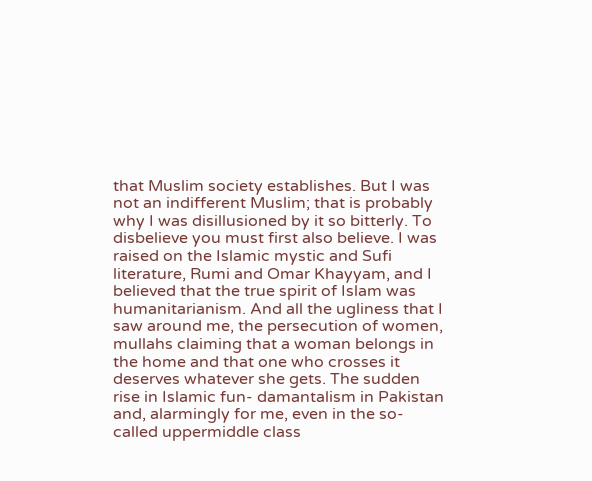that Muslim society establishes. But I was not an indifferent Muslim; that is probably why I was disillusioned by it so bitterly. To disbelieve you must first also believe. I was raised on the Islamic mystic and Sufi literature, Rumi and Omar Khayyam, and I believed that the true spirit of Islam was humanitarianism. And all the ugliness that I saw around me, the persecution of women, mullahs claiming that a woman belongs in the home and that one who crosses it deserves whatever she gets. The sudden rise in Islamic fun- damantalism in Pakistan and, alarmingly for me, even in the so-called uppermiddle class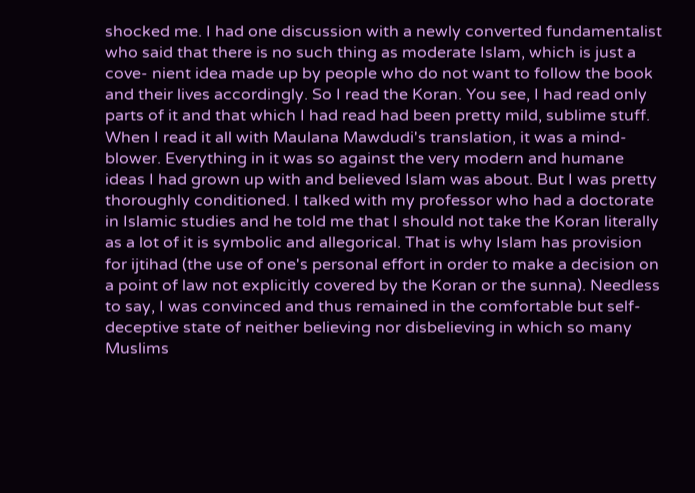shocked me. I had one discussion with a newly converted fundamentalist who said that there is no such thing as moderate Islam, which is just a cove- nient idea made up by people who do not want to follow the book and their lives accordingly. So I read the Koran. You see, I had read only parts of it and that which I had read had been pretty mild, sublime stuff. When I read it all with Maulana Mawdudi's translation, it was a mind-blower. Everything in it was so against the very modern and humane ideas I had grown up with and believed Islam was about. But I was pretty thoroughly conditioned. I talked with my professor who had a doctorate in Islamic studies and he told me that I should not take the Koran literally as a lot of it is symbolic and allegorical. That is why Islam has provision for ijtihad (the use of one's personal effort in order to make a decision on a point of law not explicitly covered by the Koran or the sunna). Needless to say, I was convinced and thus remained in the comfortable but self-deceptive state of neither believing nor disbelieving in which so many Muslims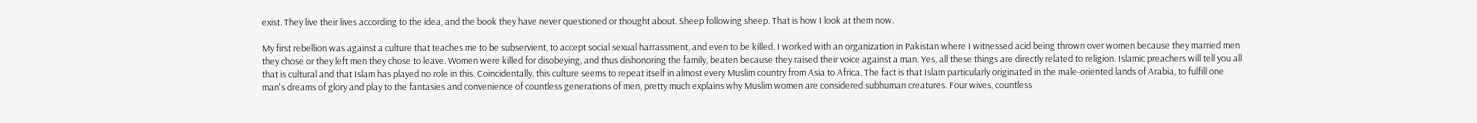exist. They live their lives according to the idea, and the book they have never questioned or thought about. Sheep following sheep. That is how I look at them now.

My first rebellion was against a culture that teaches me to be subservient, to accept social sexual harrassment, and even to be killed. I worked with an organization in Pakistan where I witnessed acid being thrown over women because they married men they chose or they left men they chose to leave. Women were killed for disobeying, and thus dishonoring the family, beaten because they raised their voice against a man. Yes, all these things are directly related to religion. Islamic preachers will tell you all that is cultural and that Islam has played no role in this. Coincidentally, this culture seems to repeat itself in almost every Muslim country from Asia to Africa. The fact is that Islam particularly originated in the male-oriented lands of Arabia, to fulfill one man's dreams of glory and play to the fantasies and convenience of countless generations of men, pretty much explains why Muslim women are considered subhuman creatures. Four wives, countless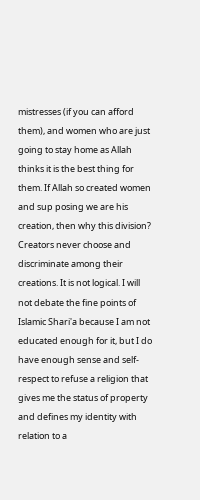mistresses (if you can afford them), and women who are just going to stay home as Allah thinks it is the best thing for them. If Allah so created women and sup posing we are his creation, then why this division? Creators never choose and discriminate among their creations. It is not logical. I will not debate the fine points of Islamic Shari'a because I am not educated enough for it, but I do have enough sense and self-respect to refuse a religion that gives me the status of property and defines my identity with relation to a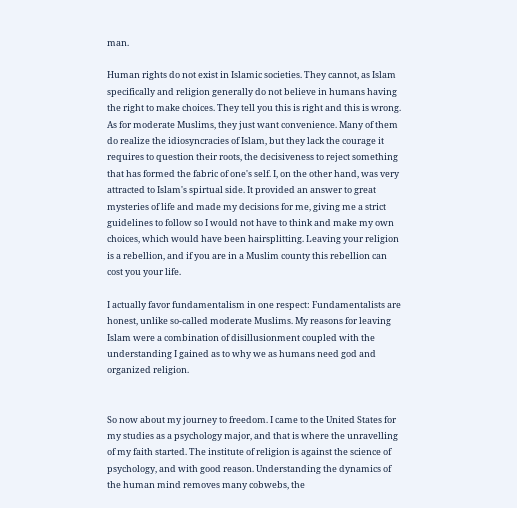man.

Human rights do not exist in Islamic societies. They cannot, as Islam specifically and religion generally do not believe in humans having the right to make choices. They tell you this is right and this is wrong. As for moderate Muslims, they just want convenience. Many of them do realize the idiosyncracies of Islam, but they lack the courage it requires to question their roots, the decisiveness to reject something that has formed the fabric of one's self. I, on the other hand, was very attracted to Islam's spirtual side. It provided an answer to great mysteries of life and made my decisions for me, giving me a strict guidelines to follow so I would not have to think and make my own choices, which would have been hairsplitting. Leaving your religion is a rebellion, and if you are in a Muslim county this rebellion can cost you your life.

I actually favor fundamentalism in one respect: Fundamentalists are honest, unlike so-called moderate Muslims. My reasons for leaving Islam were a combination of disillusionment coupled with the understanding I gained as to why we as humans need god and organized religion.


So now about my journey to freedom. I came to the United States for my studies as a psychology major, and that is where the unravelling of my faith started. The institute of religion is against the science of psychology, and with good reason. Understanding the dynamics of the human mind removes many cobwebs, the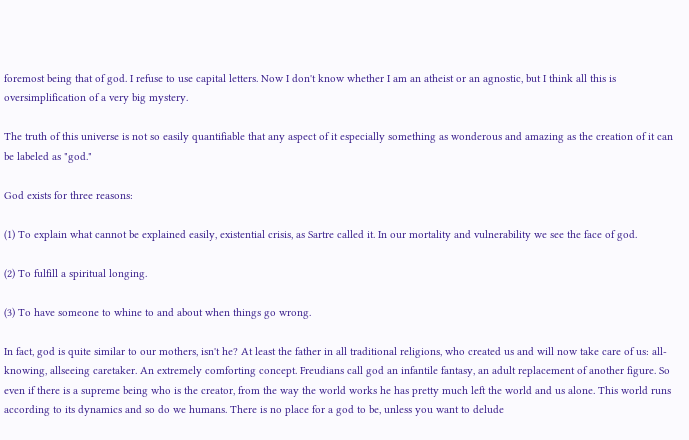foremost being that of god. I refuse to use capital letters. Now I don't know whether I am an atheist or an agnostic, but I think all this is oversimplification of a very big mystery.

The truth of this universe is not so easily quantifiable that any aspect of it especially something as wonderous and amazing as the creation of it can be labeled as "god."

God exists for three reasons:

(1) To explain what cannot be explained easily, existential crisis, as Sartre called it. In our mortality and vulnerability we see the face of god.

(2) To fulfill a spiritual longing.

(3) To have someone to whine to and about when things go wrong.

In fact, god is quite similar to our mothers, isn't he? At least the father in all traditional religions, who created us and will now take care of us: all-knowing, allseeing caretaker. An extremely comforting concept. Freudians call god an infantile fantasy, an adult replacement of another figure. So even if there is a supreme being who is the creator, from the way the world works he has pretty much left the world and us alone. This world runs according to its dynamics and so do we humans. There is no place for a god to be, unless you want to delude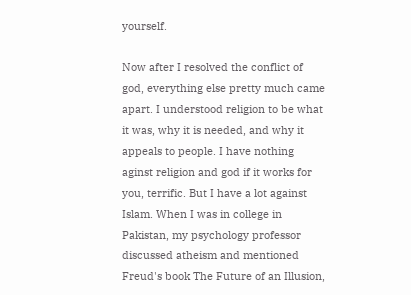yourself.

Now after I resolved the conflict of god, everything else pretty much came apart. I understood religion to be what it was, why it is needed, and why it appeals to people. I have nothing aginst religion and god if it works for you, terrific. But I have a lot against Islam. When I was in college in Pakistan, my psychology professor discussed atheism and mentioned Freud's book The Future of an Illusion,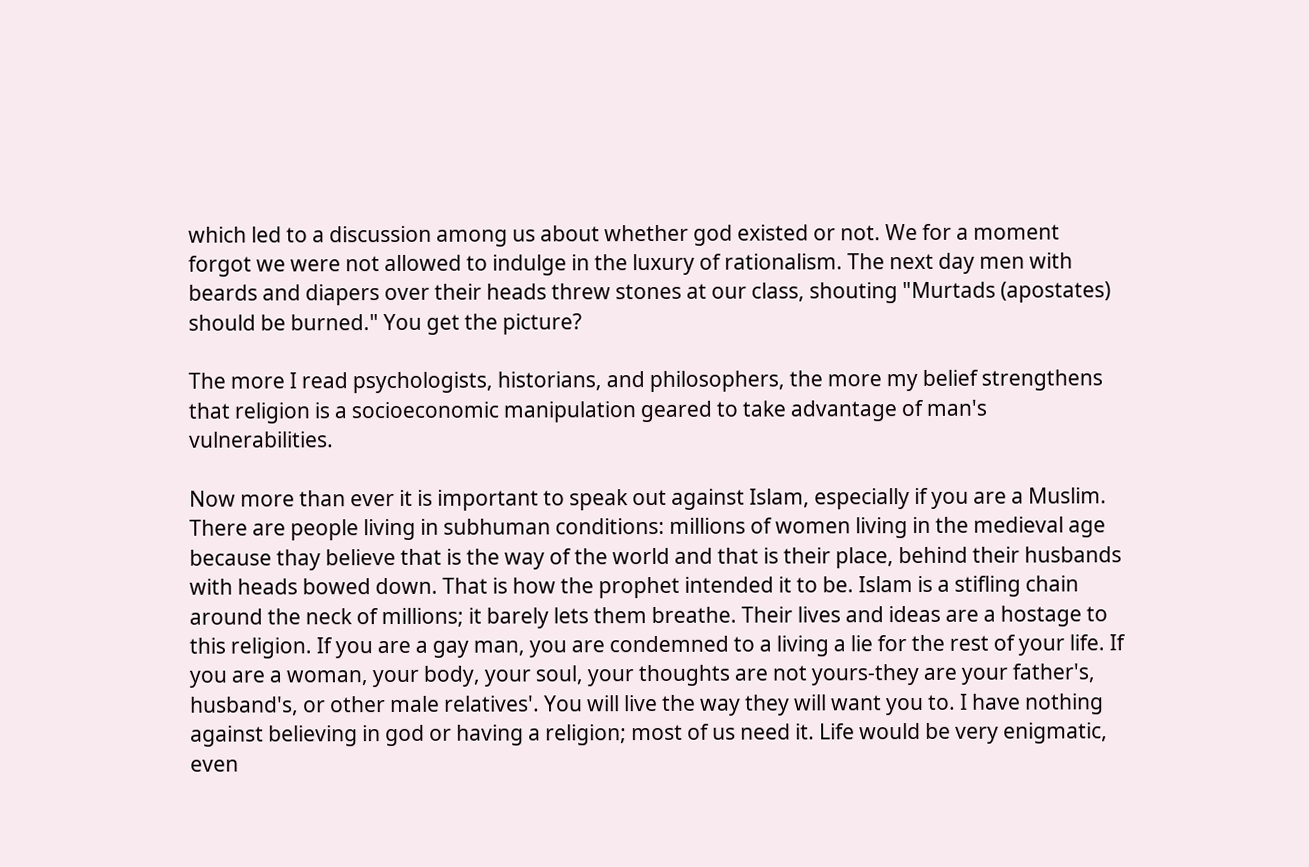which led to a discussion among us about whether god existed or not. We for a moment forgot we were not allowed to indulge in the luxury of rationalism. The next day men with beards and diapers over their heads threw stones at our class, shouting "Murtads (apostates) should be burned." You get the picture?

The more I read psychologists, historians, and philosophers, the more my belief strengthens that religion is a socioeconomic manipulation geared to take advantage of man's vulnerabilities.

Now more than ever it is important to speak out against Islam, especially if you are a Muslim. There are people living in subhuman conditions: millions of women living in the medieval age because thay believe that is the way of the world and that is their place, behind their husbands with heads bowed down. That is how the prophet intended it to be. Islam is a stifling chain around the neck of millions; it barely lets them breathe. Their lives and ideas are a hostage to this religion. If you are a gay man, you are condemned to a living a lie for the rest of your life. If you are a woman, your body, your soul, your thoughts are not yours-they are your father's, husband's, or other male relatives'. You will live the way they will want you to. I have nothing against believing in god or having a religion; most of us need it. Life would be very enigmatic, even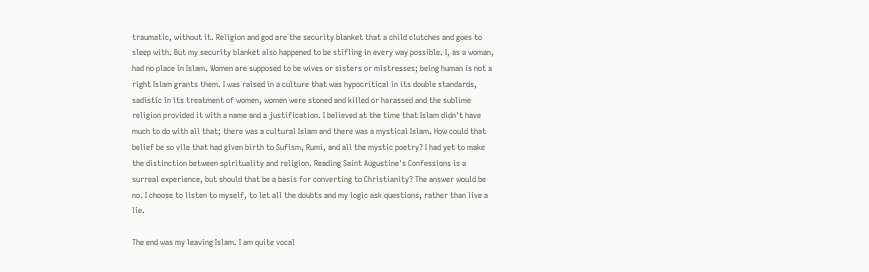traumatic, without it. Religion and god are the security blanket that a child clutches and goes to sleep with. But my security blanket also happened to be stifling in every way possible. I, as a woman, had no place in Islam. Women are supposed to be wives or sisters or mistresses; being human is not a right Islam grants them. I was raised in a culture that was hypocritical in its double standards, sadistic in its treatment of women, women were stoned and killed or harassed and the sublime religion provided it with a name and a justification. I believed at the time that Islam didn't have much to do with all that; there was a cultural Islam and there was a mystical Islam. How could that belief be so vile that had given birth to Sufism, Rumi, and all the mystic poetry? I had yet to make the distinction between spirituality and religion. Reading Saint Augustine's Confessions is a surreal experience, but should that be a basis for converting to Christianity? The answer would be no. I choose to listen to myself, to let all the doubts and my logic ask questions, rather than live a lie.

The end was my leaving Islam. I am quite vocal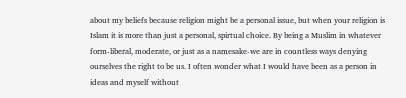about my beliefs because religion might be a personal issue, but when your religion is Islam it is more than just a personal, spirtual choice. By being a Muslim in whatever form-liberal, moderate, or just as a namesake-we are in countless ways denying ourselves the right to be us. I often wonder what I would have been as a person in ideas and myself without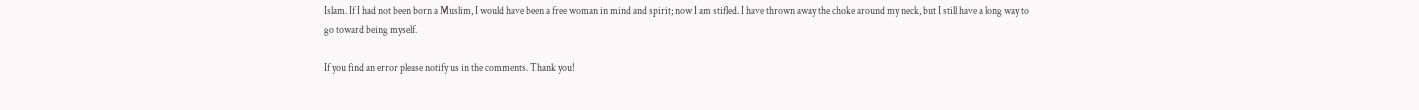Islam. If I had not been born a Muslim, I would have been a free woman in mind and spirit; now I am stifled. I have thrown away the choke around my neck, but I still have a long way to go toward being myself.

If you find an error please notify us in the comments. Thank you!